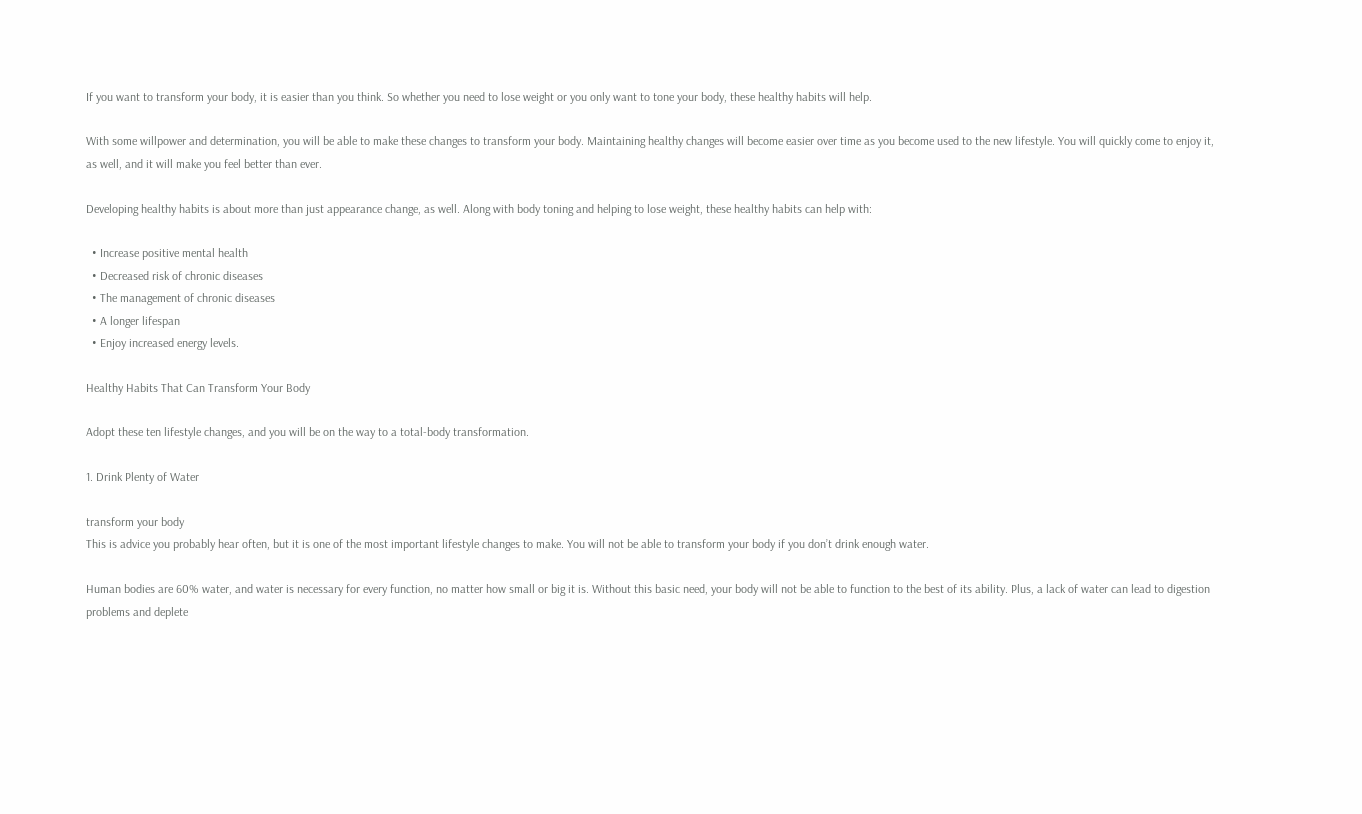If you want to transform your body, it is easier than you think. So whether you need to lose weight or you only want to tone your body, these healthy habits will help.

With some willpower and determination, you will be able to make these changes to transform your body. Maintaining healthy changes will become easier over time as you become used to the new lifestyle. You will quickly come to enjoy it, as well, and it will make you feel better than ever.

Developing healthy habits is about more than just appearance change, as well. Along with body toning and helping to lose weight, these healthy habits can help with:

  • Increase positive mental health
  • Decreased risk of chronic diseases
  • The management of chronic diseases
  • A longer lifespan
  • Enjoy increased energy levels.

Healthy Habits That Can Transform Your Body

Adopt these ten lifestyle changes, and you will be on the way to a total-body transformation.

1. Drink Plenty of Water

transform your body
This is advice you probably hear often, but it is one of the most important lifestyle changes to make. You will not be able to transform your body if you don’t drink enough water.

Human bodies are 60% water, and water is necessary for every function, no matter how small or big it is. Without this basic need, your body will not be able to function to the best of its ability. Plus, a lack of water can lead to digestion problems and deplete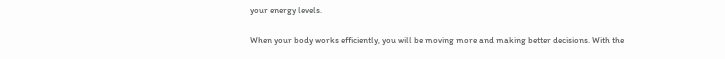your energy levels.

When your body works efficiently, you will be moving more and making better decisions. With the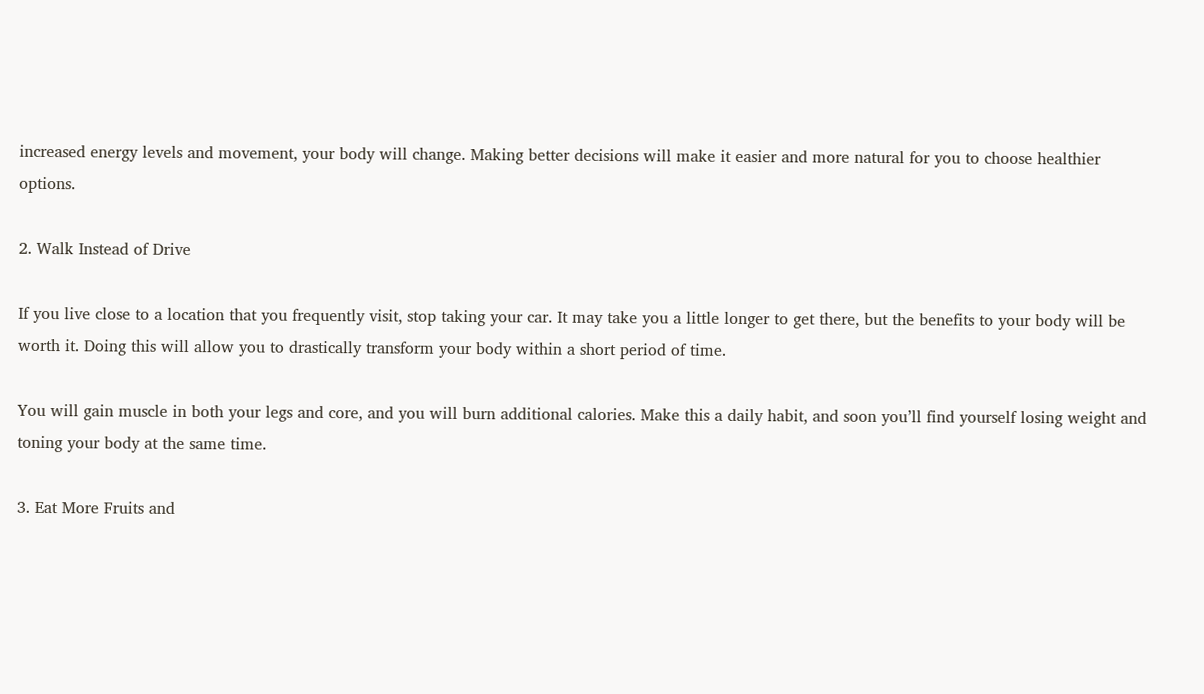increased energy levels and movement, your body will change. Making better decisions will make it easier and more natural for you to choose healthier options.

2. Walk Instead of Drive

If you live close to a location that you frequently visit, stop taking your car. It may take you a little longer to get there, but the benefits to your body will be worth it. Doing this will allow you to drastically transform your body within a short period of time.

You will gain muscle in both your legs and core, and you will burn additional calories. Make this a daily habit, and soon you’ll find yourself losing weight and toning your body at the same time.

3. Eat More Fruits and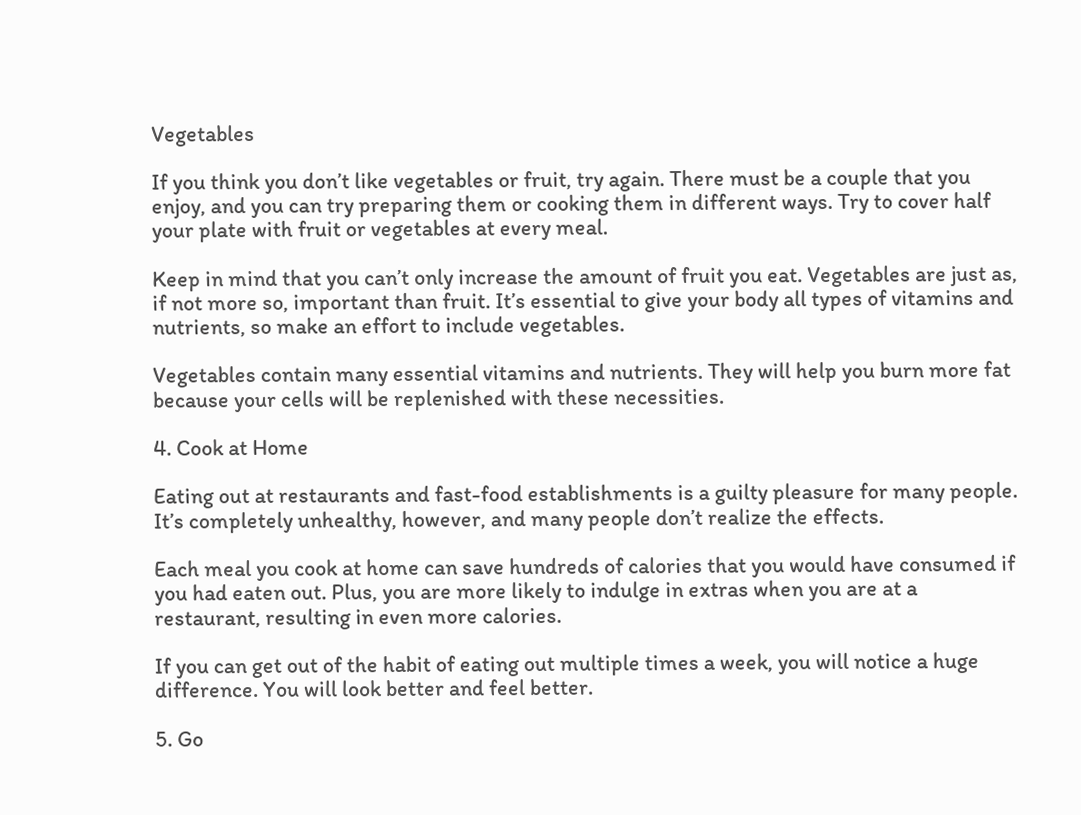Vegetables

If you think you don’t like vegetables or fruit, try again. There must be a couple that you enjoy, and you can try preparing them or cooking them in different ways. Try to cover half your plate with fruit or vegetables at every meal.

Keep in mind that you can’t only increase the amount of fruit you eat. Vegetables are just as, if not more so, important than fruit. It’s essential to give your body all types of vitamins and nutrients, so make an effort to include vegetables.

Vegetables contain many essential vitamins and nutrients. They will help you burn more fat because your cells will be replenished with these necessities.

4. Cook at Home

Eating out at restaurants and fast-food establishments is a guilty pleasure for many people. It’s completely unhealthy, however, and many people don’t realize the effects.

Each meal you cook at home can save hundreds of calories that you would have consumed if you had eaten out. Plus, you are more likely to indulge in extras when you are at a restaurant, resulting in even more calories.

If you can get out of the habit of eating out multiple times a week, you will notice a huge difference. You will look better and feel better.

5. Go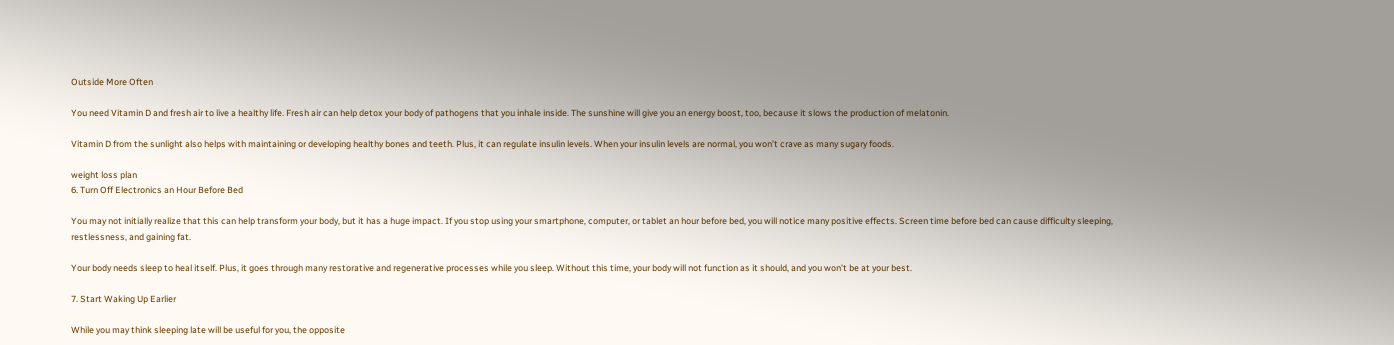Outside More Often

You need Vitamin D and fresh air to live a healthy life. Fresh air can help detox your body of pathogens that you inhale inside. The sunshine will give you an energy boost, too, because it slows the production of melatonin.

Vitamin D from the sunlight also helps with maintaining or developing healthy bones and teeth. Plus, it can regulate insulin levels. When your insulin levels are normal, you won’t crave as many sugary foods.

weight loss plan
6. Turn Off Electronics an Hour Before Bed

You may not initially realize that this can help transform your body, but it has a huge impact. If you stop using your smartphone, computer, or tablet an hour before bed, you will notice many positive effects. Screen time before bed can cause difficulty sleeping, restlessness, and gaining fat.

Your body needs sleep to heal itself. Plus, it goes through many restorative and regenerative processes while you sleep. Without this time, your body will not function as it should, and you won’t be at your best.

7. Start Waking Up Earlier

While you may think sleeping late will be useful for you, the opposite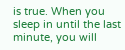is true. When you sleep in until the last minute, you will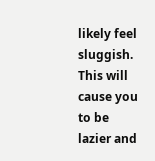likely feel sluggish. This will cause you to be lazier and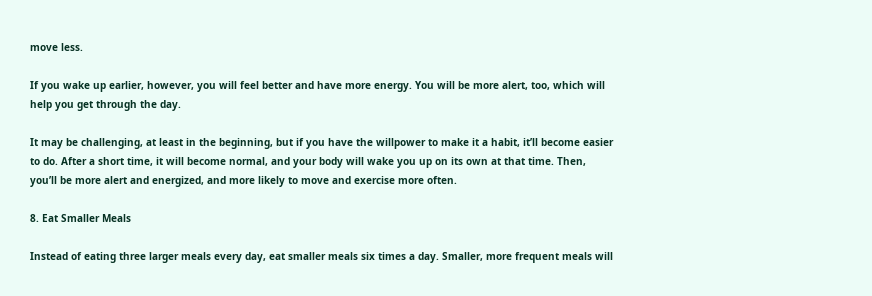move less.

If you wake up earlier, however, you will feel better and have more energy. You will be more alert, too, which will help you get through the day.

It may be challenging, at least in the beginning, but if you have the willpower to make it a habit, it’ll become easier to do. After a short time, it will become normal, and your body will wake you up on its own at that time. Then, you’ll be more alert and energized, and more likely to move and exercise more often.

8. Eat Smaller Meals

Instead of eating three larger meals every day, eat smaller meals six times a day. Smaller, more frequent meals will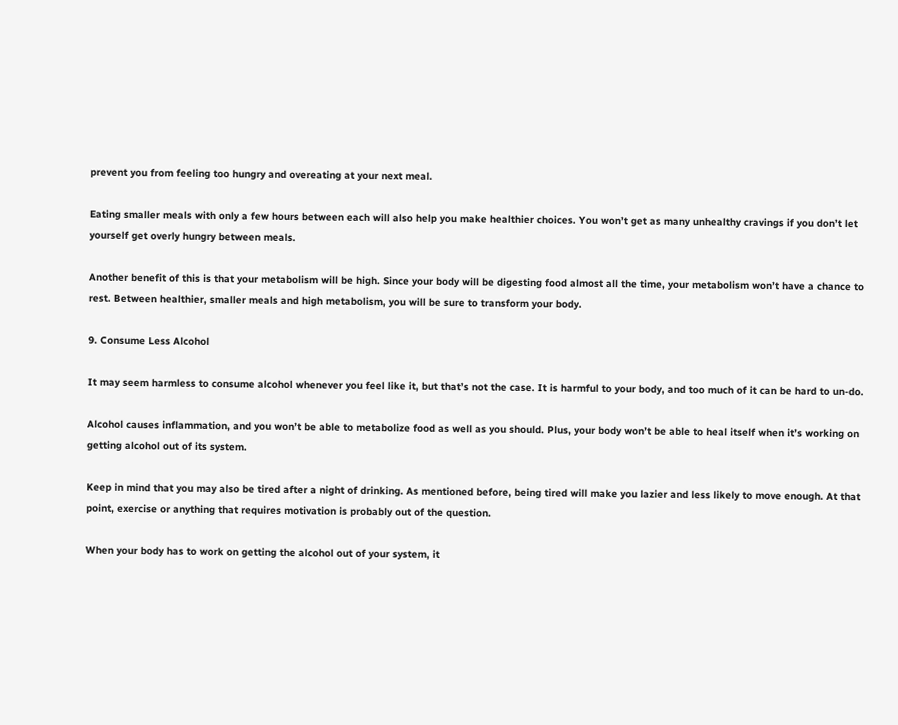prevent you from feeling too hungry and overeating at your next meal.

Eating smaller meals with only a few hours between each will also help you make healthier choices. You won’t get as many unhealthy cravings if you don’t let yourself get overly hungry between meals.

Another benefit of this is that your metabolism will be high. Since your body will be digesting food almost all the time, your metabolism won’t have a chance to rest. Between healthier, smaller meals and high metabolism, you will be sure to transform your body.

9. Consume Less Alcohol

It may seem harmless to consume alcohol whenever you feel like it, but that’s not the case. It is harmful to your body, and too much of it can be hard to un-do.

Alcohol causes inflammation, and you won’t be able to metabolize food as well as you should. Plus, your body won’t be able to heal itself when it’s working on getting alcohol out of its system.

Keep in mind that you may also be tired after a night of drinking. As mentioned before, being tired will make you lazier and less likely to move enough. At that point, exercise or anything that requires motivation is probably out of the question.

When your body has to work on getting the alcohol out of your system, it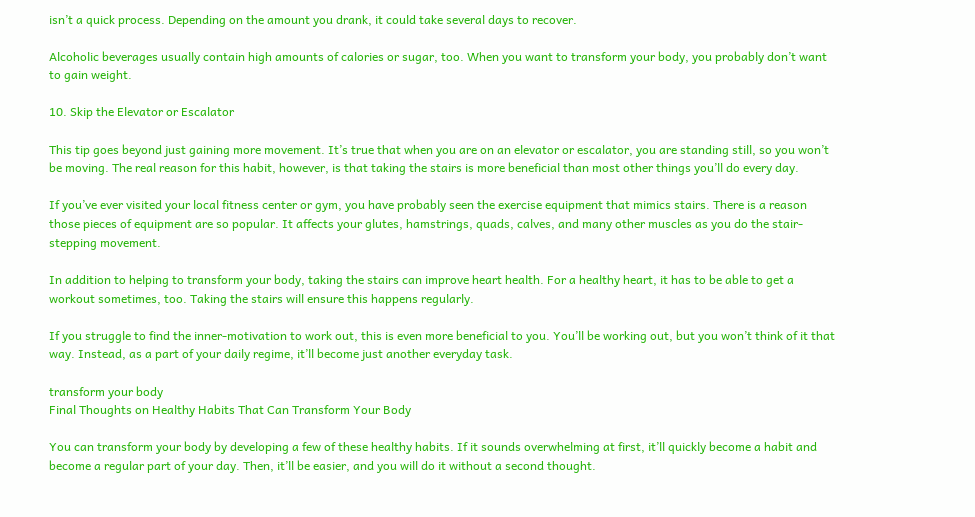isn’t a quick process. Depending on the amount you drank, it could take several days to recover.

Alcoholic beverages usually contain high amounts of calories or sugar, too. When you want to transform your body, you probably don’t want to gain weight.

10. Skip the Elevator or Escalator

This tip goes beyond just gaining more movement. It’s true that when you are on an elevator or escalator, you are standing still, so you won’t be moving. The real reason for this habit, however, is that taking the stairs is more beneficial than most other things you’ll do every day.

If you’ve ever visited your local fitness center or gym, you have probably seen the exercise equipment that mimics stairs. There is a reason those pieces of equipment are so popular. It affects your glutes, hamstrings, quads, calves, and many other muscles as you do the stair-stepping movement.

In addition to helping to transform your body, taking the stairs can improve heart health. For a healthy heart, it has to be able to get a workout sometimes, too. Taking the stairs will ensure this happens regularly.

If you struggle to find the inner-motivation to work out, this is even more beneficial to you. You’ll be working out, but you won’t think of it that way. Instead, as a part of your daily regime, it’ll become just another everyday task.

transform your body
Final Thoughts on Healthy Habits That Can Transform Your Body

You can transform your body by developing a few of these healthy habits. If it sounds overwhelming at first, it’ll quickly become a habit and become a regular part of your day. Then, it’ll be easier, and you will do it without a second thought.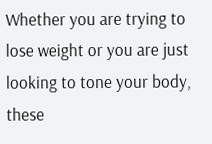Whether you are trying to lose weight or you are just looking to tone your body, these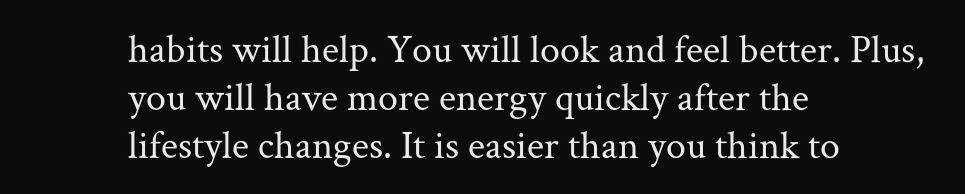habits will help. You will look and feel better. Plus, you will have more energy quickly after the lifestyle changes. It is easier than you think to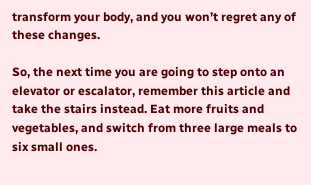transform your body, and you won’t regret any of these changes.

So, the next time you are going to step onto an elevator or escalator, remember this article and take the stairs instead. Eat more fruits and vegetables, and switch from three large meals to six small ones.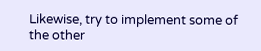Likewise, try to implement some of the other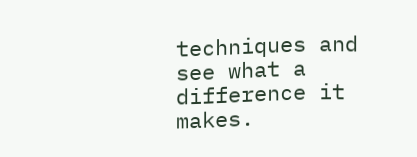techniques and see what a difference it makes.